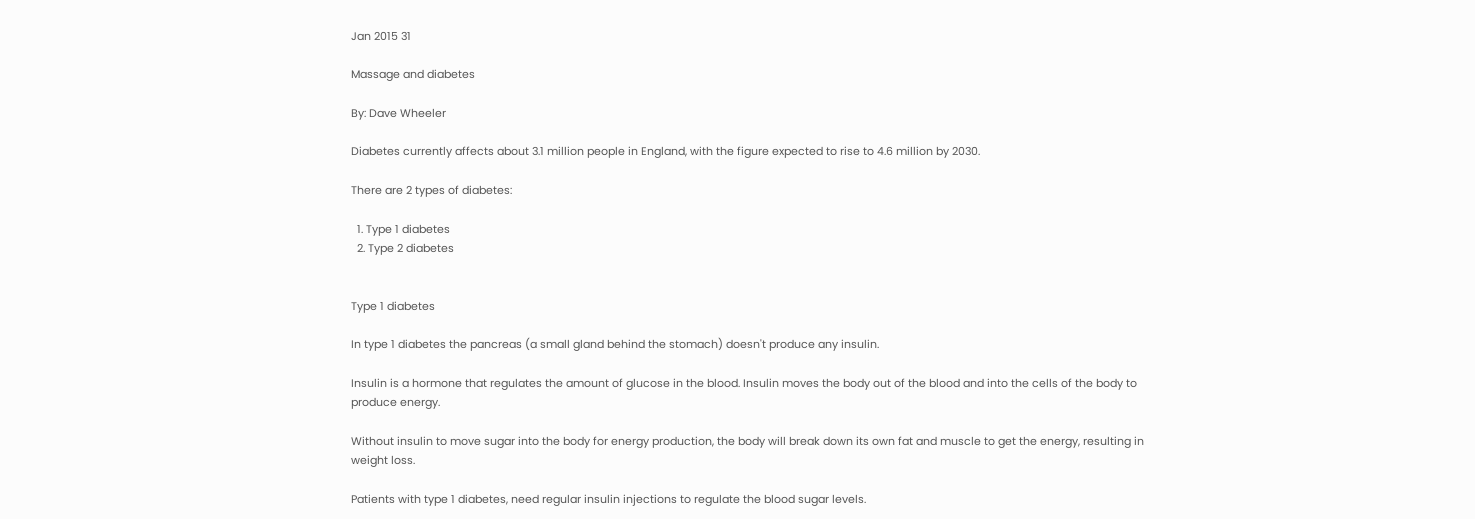Jan 2015 31

Massage and diabetes

By: Dave Wheeler

Diabetes currently affects about 3.1 million people in England, with the figure expected to rise to 4.6 million by 2030.

There are 2 types of diabetes:

  1. Type 1 diabetes
  2. Type 2 diabetes


Type 1 diabetes

In type 1 diabetes the pancreas (a small gland behind the stomach) doesn't produce any insulin.

Insulin is a hormone that regulates the amount of glucose in the blood. Insulin moves the body out of the blood and into the cells of the body to produce energy.

Without insulin to move sugar into the body for energy production, the body will break down its own fat and muscle to get the energy, resulting in weight loss.

Patients with type 1 diabetes, need regular insulin injections to regulate the blood sugar levels.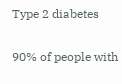Type 2 diabetes

90% of people with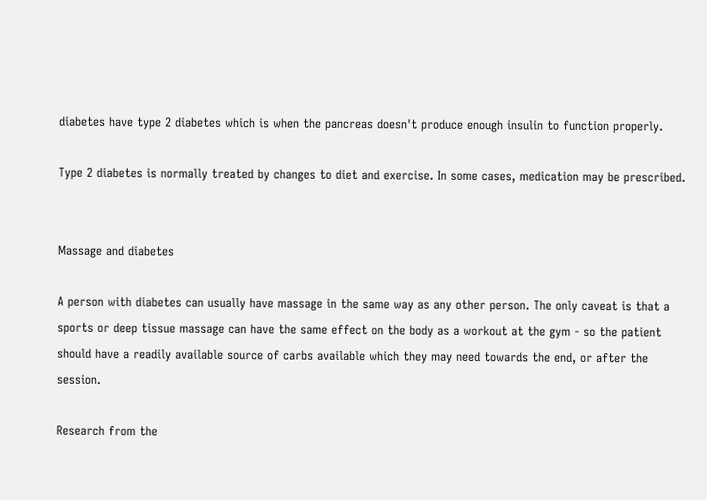diabetes have type 2 diabetes which is when the pancreas doesn't produce enough insulin to function properly.

Type 2 diabetes is normally treated by changes to diet and exercise. In some cases, medication may be prescribed.


Massage and diabetes

A person with diabetes can usually have massage in the same way as any other person. The only caveat is that a sports or deep tissue massage can have the same effect on the body as a workout at the gym - so the patient should have a readily available source of carbs available which they may need towards the end, or after the session.

Research from the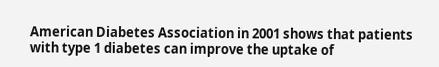American Diabetes Association in 2001 shows that patients with type 1 diabetes can improve the uptake of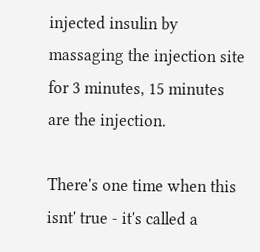injected insulin by massaging the injection site for 3 minutes, 15 minutes are the injection.

There's one time when this isnt' true - it's called a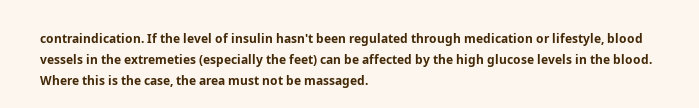contraindication. If the level of insulin hasn't been regulated through medication or lifestyle, blood vessels in the extremeties (especially the feet) can be affected by the high glucose levels in the blood. Where this is the case, the area must not be massaged.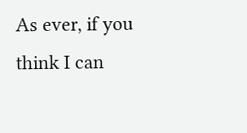As ever, if you think I can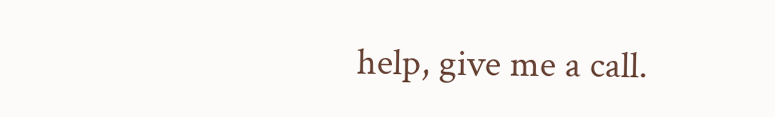help, give me a call.